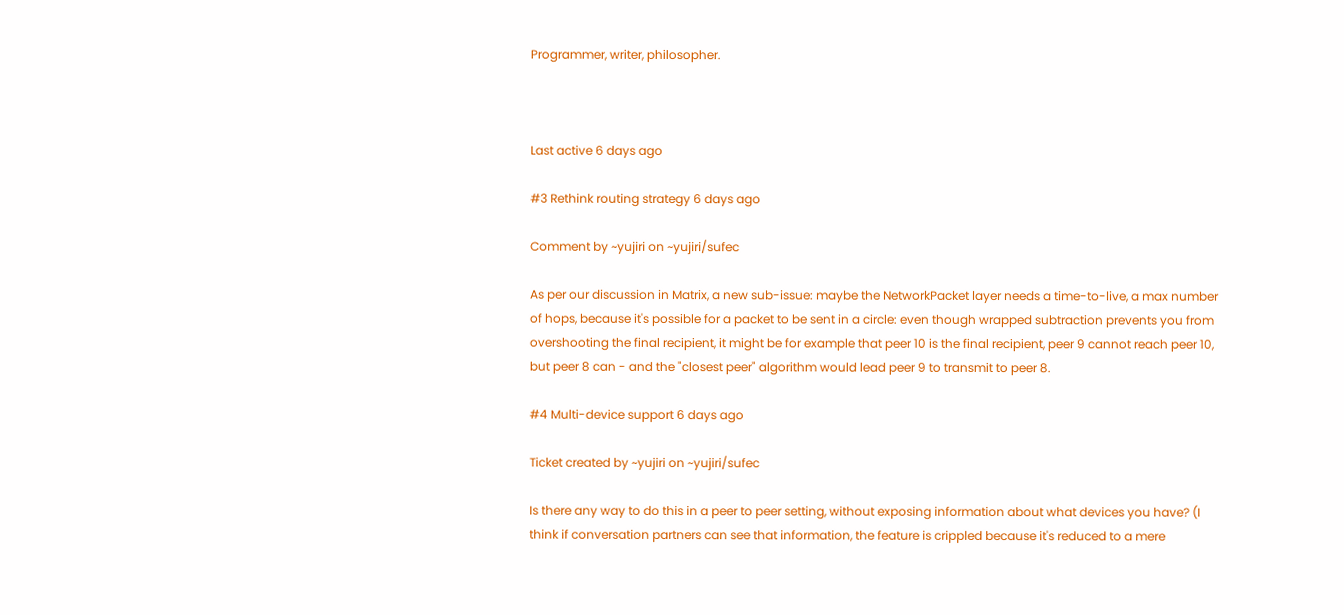Programmer, writer, philosopher.



Last active 6 days ago

#3 Rethink routing strategy 6 days ago

Comment by ~yujiri on ~yujiri/sufec

As per our discussion in Matrix, a new sub-issue: maybe the NetworkPacket layer needs a time-to-live, a max number of hops, because it's possible for a packet to be sent in a circle: even though wrapped subtraction prevents you from overshooting the final recipient, it might be for example that peer 10 is the final recipient, peer 9 cannot reach peer 10, but peer 8 can - and the "closest peer" algorithm would lead peer 9 to transmit to peer 8.

#4 Multi-device support 6 days ago

Ticket created by ~yujiri on ~yujiri/sufec

Is there any way to do this in a peer to peer setting, without exposing information about what devices you have? (I think if conversation partners can see that information, the feature is crippled because it's reduced to a mere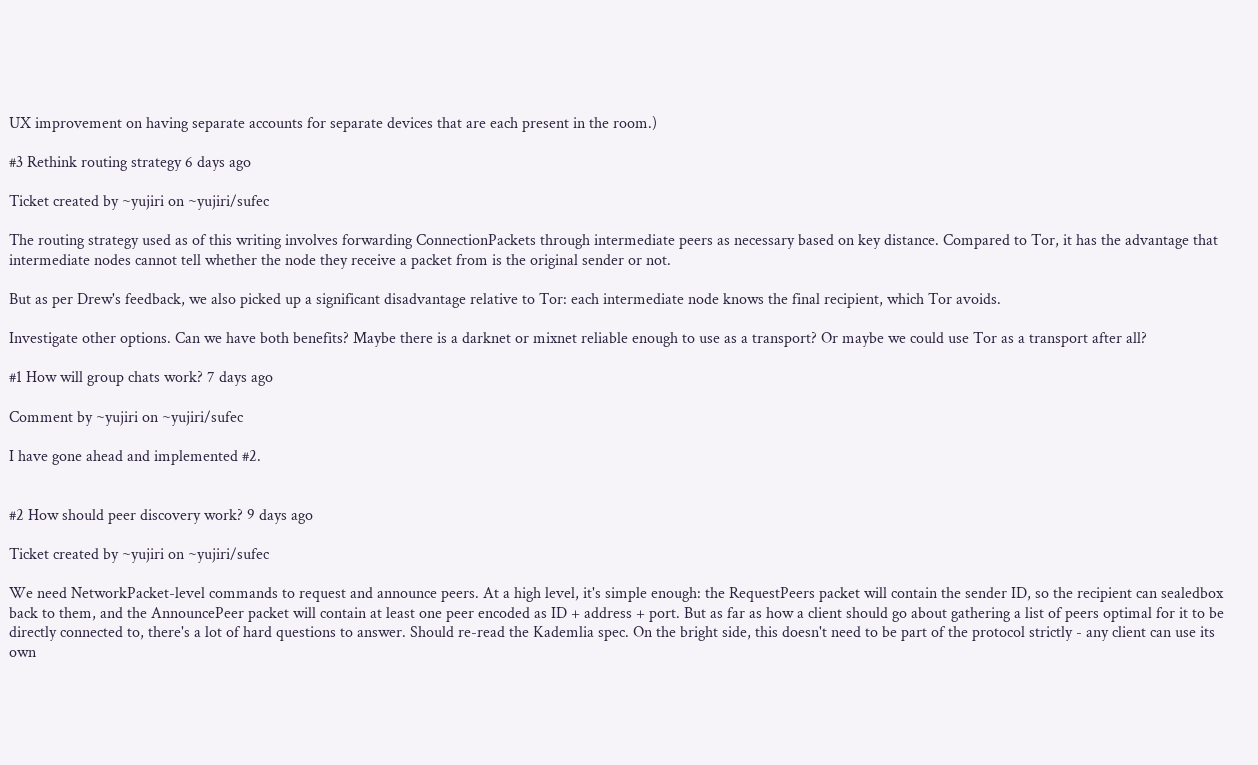UX improvement on having separate accounts for separate devices that are each present in the room.)

#3 Rethink routing strategy 6 days ago

Ticket created by ~yujiri on ~yujiri/sufec

The routing strategy used as of this writing involves forwarding ConnectionPackets through intermediate peers as necessary based on key distance. Compared to Tor, it has the advantage that intermediate nodes cannot tell whether the node they receive a packet from is the original sender or not.

But as per Drew's feedback, we also picked up a significant disadvantage relative to Tor: each intermediate node knows the final recipient, which Tor avoids.

Investigate other options. Can we have both benefits? Maybe there is a darknet or mixnet reliable enough to use as a transport? Or maybe we could use Tor as a transport after all?

#1 How will group chats work? 7 days ago

Comment by ~yujiri on ~yujiri/sufec

I have gone ahead and implemented #2.


#2 How should peer discovery work? 9 days ago

Ticket created by ~yujiri on ~yujiri/sufec

We need NetworkPacket-level commands to request and announce peers. At a high level, it's simple enough: the RequestPeers packet will contain the sender ID, so the recipient can sealedbox back to them, and the AnnouncePeer packet will contain at least one peer encoded as ID + address + port. But as far as how a client should go about gathering a list of peers optimal for it to be directly connected to, there's a lot of hard questions to answer. Should re-read the Kademlia spec. On the bright side, this doesn't need to be part of the protocol strictly - any client can use its own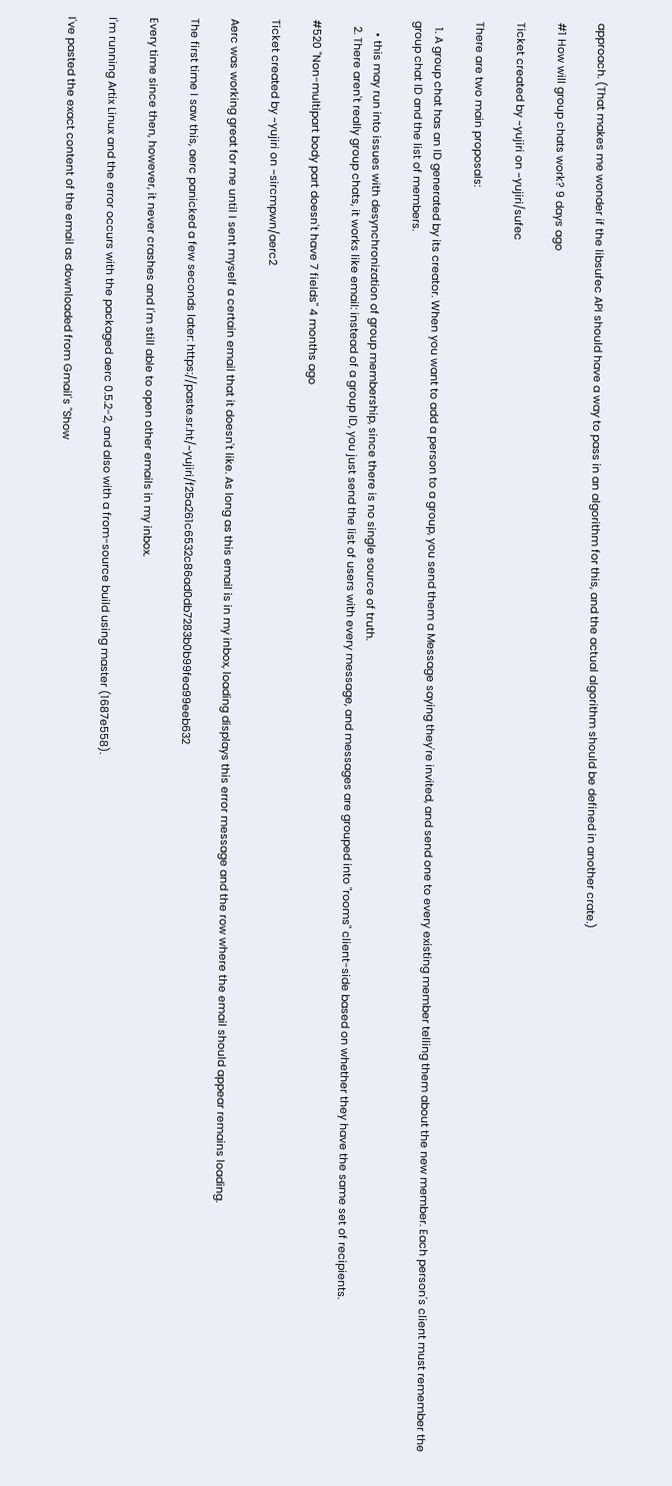approach. (That makes me wonder if the libsufec API should have a way to pass in an algorithm for this, and the actual algorithm should be defined in another crate.)

#1 How will group chats work? 9 days ago

Ticket created by ~yujiri on ~yujiri/sufec

There are two main proposals:

  1. A group chat has an ID generated by its creator. When you want to add a person to a group, you send them a Message saying they're invited, and send one to every existing member telling them about the new member. Each person's client must remember the group chat ID and the list of members.

    • this may run into issues with desynchronization of group membership, since there is no single source of truth.
  2. There aren't really group chats, it works like email: instead of a group ID, you just send the list of users with every message, and messages are grouped into "rooms" client-side based on whether they have the same set of recipients.

#520 "Non-multipart body part doesn't have 7 fields" 4 months ago

Ticket created by ~yujiri on ~sircmpwn/aerc2

Aerc was working great for me until I sent myself a certain email that it doesn't like. As long as this email is in my inbox, loading displays this error message and the row where the email should appear remains loading.

The first time I saw this, aerc panicked a few seconds later: https://paste.sr.ht/~yujiri/f25a261c6532c86ad0db7283b0b99fea99eeb632

Every time since then, however, it never crashes and I'm still able to open other emails in my inbox.

I'm running Artix Linux and the error occurs with the packaged aerc 0.5.2-2, and also with a from-source build using master (1687e558).

I've pasted the exact content of the email as downloaded from Gmail's "Show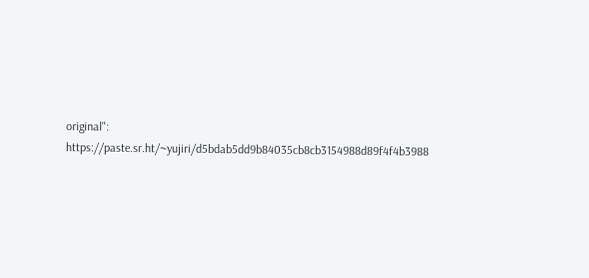original": https://paste.sr.ht/~yujiri/d5bdab5dd9b84035cb8cb3154988d89f4f4b3988